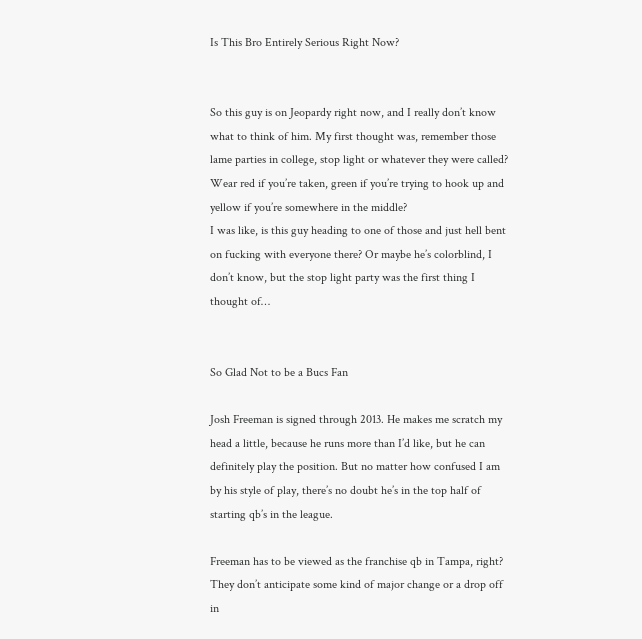Is This Bro Entirely Serious Right Now?


So this guy is on Jeopardy right now, and I really don’t know what to think of him. My first thought was, remember those lame parties in college, stop light or whatever they were called? Wear red if you’re taken, green if you’re trying to hook up and yellow if you’re somewhere in the middle?
I was like, is this guy heading to one of those and just hell bent on fucking with everyone there? Or maybe he’s colorblind, I don’t know, but the stop light party was the first thing I thought of…


So Glad Not to be a Bucs Fan

Josh Freeman is signed through 2013. He makes me scratch my head a little, because he runs more than I’d like, but he can definitely play the position. But no matter how confused I am by his style of play, there’s no doubt he’s in the top half of starting qb’s in the league.

Freeman has to be viewed as the franchise qb in Tampa, right? They don’t anticipate some kind of major change or a drop off in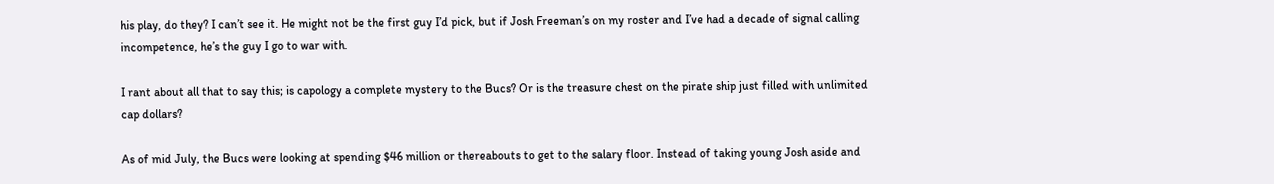his play, do they? I can’t see it. He might not be the first guy I’d pick, but if Josh Freeman’s on my roster and I’ve had a decade of signal calling incompetence, he’s the guy I go to war with.

I rant about all that to say this; is capology a complete mystery to the Bucs? Or is the treasure chest on the pirate ship just filled with unlimited cap dollars?

As of mid July, the Bucs were looking at spending $46 million or thereabouts to get to the salary floor. Instead of taking young Josh aside and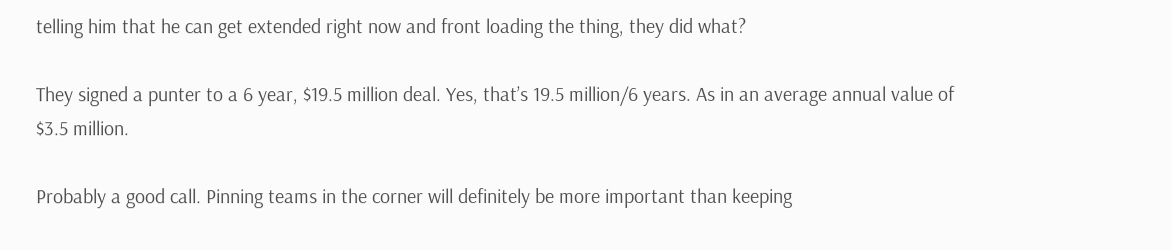telling him that he can get extended right now and front loading the thing, they did what?

They signed a punter to a 6 year, $19.5 million deal. Yes, that’s 19.5 million/6 years. As in an average annual value of $3.5 million.

Probably a good call. Pinning teams in the corner will definitely be more important than keeping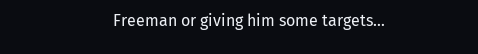Freeman or giving him some targets…